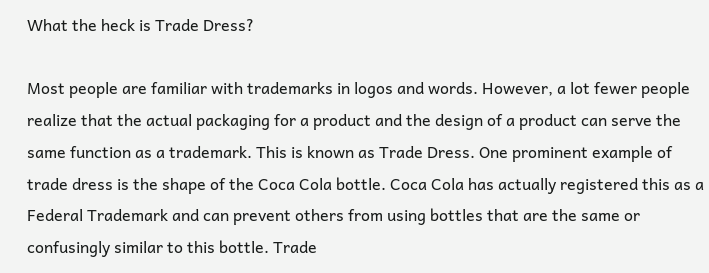What the heck is Trade Dress?

Most people are familiar with trademarks in logos and words. However, a lot fewer people realize that the actual packaging for a product and the design of a product can serve the same function as a trademark. This is known as Trade Dress. One prominent example of trade dress is the shape of the Coca Cola bottle. Coca Cola has actually registered this as a Federal Trademark and can prevent others from using bottles that are the same or confusingly similar to this bottle. Trade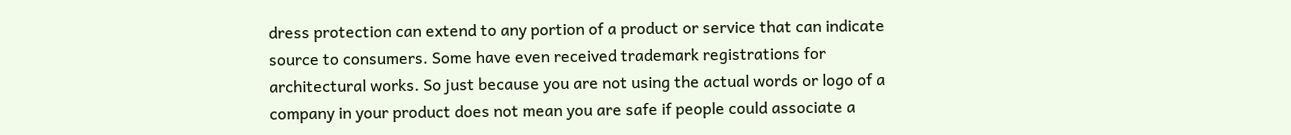dress protection can extend to any portion of a product or service that can indicate source to consumers. Some have even received trademark registrations for architectural works. So just because you are not using the actual words or logo of a company in your product does not mean you are safe if people could associate a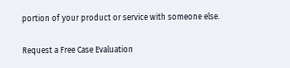portion of your product or service with someone else.

Request a Free Case Evaluation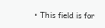• This field is for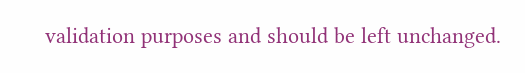validation purposes and should be left unchanged.